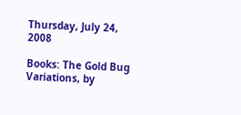Thursday, July 24, 2008

Books: The Gold Bug Variations, by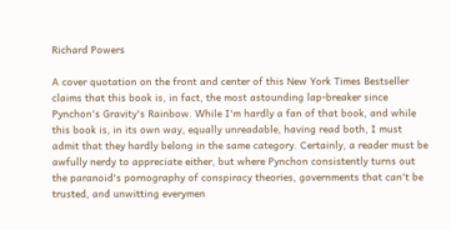Richard Powers

A cover quotation on the front and center of this New York Times Bestseller claims that this book is, in fact, the most astounding lap-breaker since Pynchon's Gravity's Rainbow. While I'm hardly a fan of that book, and while this book is, in its own way, equally unreadable, having read both, I must admit that they hardly belong in the same category. Certainly, a reader must be awfully nerdy to appreciate either, but where Pynchon consistently turns out the paranoid's pornography of conspiracy theories, governments that can't be trusted, and unwitting everymen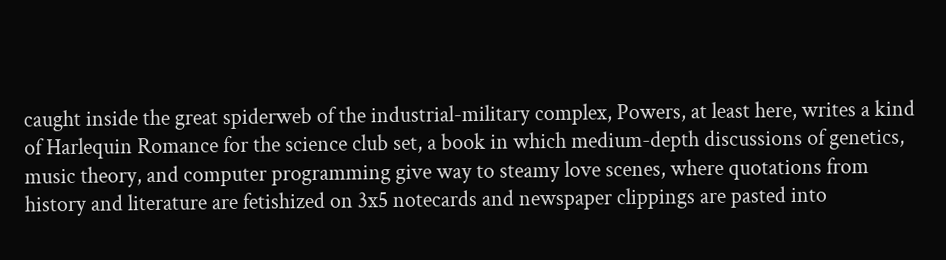caught inside the great spiderweb of the industrial-military complex, Powers, at least here, writes a kind of Harlequin Romance for the science club set, a book in which medium-depth discussions of genetics, music theory, and computer programming give way to steamy love scenes, where quotations from history and literature are fetishized on 3x5 notecards and newspaper clippings are pasted into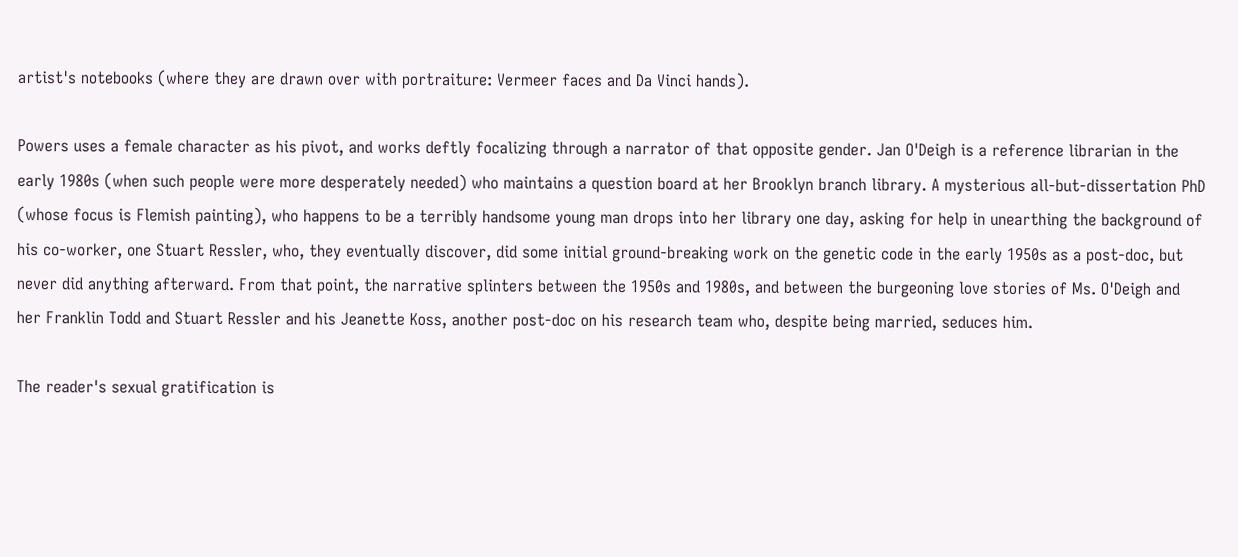artist's notebooks (where they are drawn over with portraiture: Vermeer faces and Da Vinci hands).

Powers uses a female character as his pivot, and works deftly focalizing through a narrator of that opposite gender. Jan O'Deigh is a reference librarian in the early 1980s (when such people were more desperately needed) who maintains a question board at her Brooklyn branch library. A mysterious all-but-dissertation PhD (whose focus is Flemish painting), who happens to be a terribly handsome young man drops into her library one day, asking for help in unearthing the background of his co-worker, one Stuart Ressler, who, they eventually discover, did some initial ground-breaking work on the genetic code in the early 1950s as a post-doc, but never did anything afterward. From that point, the narrative splinters between the 1950s and 1980s, and between the burgeoning love stories of Ms. O'Deigh and her Franklin Todd and Stuart Ressler and his Jeanette Koss, another post-doc on his research team who, despite being married, seduces him.

The reader's sexual gratification is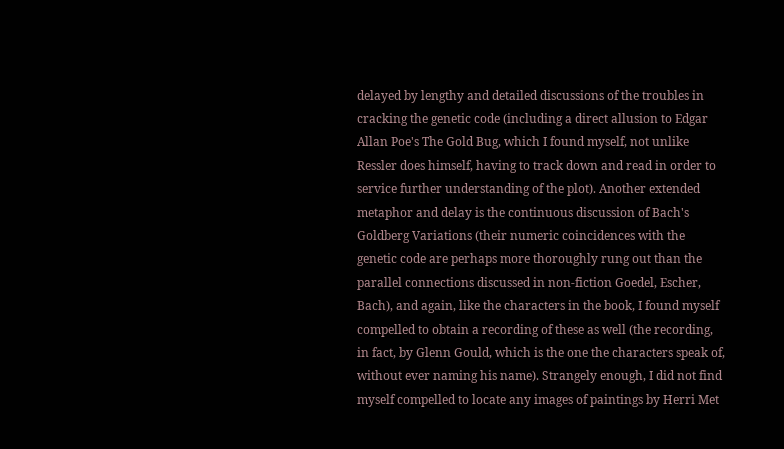delayed by lengthy and detailed discussions of the troubles in cracking the genetic code (including a direct allusion to Edgar Allan Poe's The Gold Bug, which I found myself, not unlike Ressler does himself, having to track down and read in order to service further understanding of the plot). Another extended metaphor and delay is the continuous discussion of Bach's Goldberg Variations (their numeric coincidences with the genetic code are perhaps more thoroughly rung out than the parallel connections discussed in non-fiction Goedel, Escher, Bach), and again, like the characters in the book, I found myself compelled to obtain a recording of these as well (the recording, in fact, by Glenn Gould, which is the one the characters speak of, without ever naming his name). Strangely enough, I did not find myself compelled to locate any images of paintings by Herri Met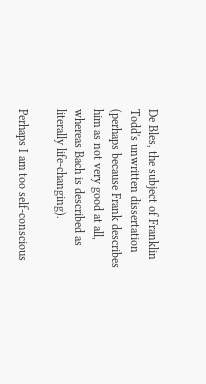De Bles, the subject of Franklin Todd's unwritten dissertation (perhaps because Frank describes him as not very good at all, whereas Bach is described as literally life-changing).

Perhaps I am too self-conscious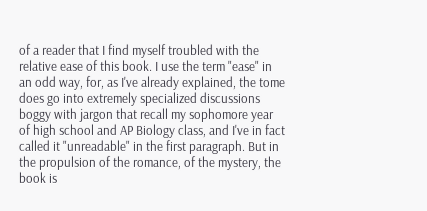of a reader that I find myself troubled with the relative ease of this book. I use the term "ease" in an odd way, for, as I've already explained, the tome does go into extremely specialized discussions boggy with jargon that recall my sophomore year of high school and AP Biology class, and I've in fact called it "unreadable" in the first paragraph. But in the propulsion of the romance, of the mystery, the book is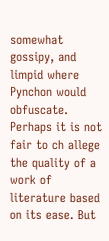somewhat gossipy, and limpid where Pynchon would obfuscate. Perhaps it is not fair to ch allege the quality of a work of literature based on its ease. But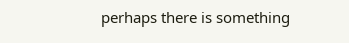perhaps there is something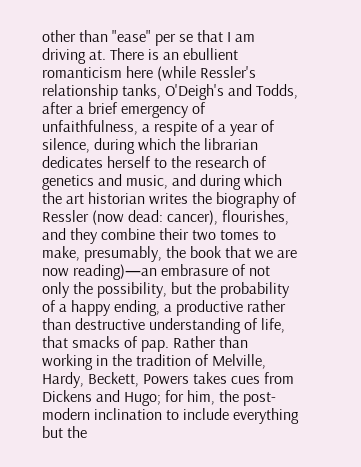other than "ease" per se that I am driving at. There is an ebullient romanticism here (while Ressler's relationship tanks, O'Deigh's and Todds, after a brief emergency of unfaithfulness, a respite of a year of silence, during which the librarian dedicates herself to the research of genetics and music, and during which the art historian writes the biography of Ressler (now dead: cancer), flourishes, and they combine their two tomes to make, presumably, the book that we are now reading)—an embrasure of not only the possibility, but the probability of a happy ending, a productive rather than destructive understanding of life, that smacks of pap. Rather than working in the tradition of Melville, Hardy, Beckett, Powers takes cues from Dickens and Hugo; for him, the post-modern inclination to include everything but the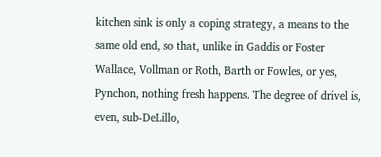kitchen sink is only a coping strategy, a means to the same old end, so that, unlike in Gaddis or Foster Wallace, Vollman or Roth, Barth or Fowles, or yes, Pynchon, nothing fresh happens. The degree of drivel is, even, sub-DeLillo,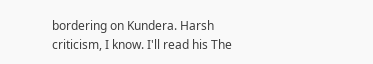bordering on Kundera. Harsh criticism, I know. I'll read his The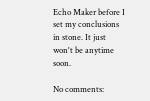Echo Maker before I set my conclusions in stone. It just won't be anytime soon.

No comments: